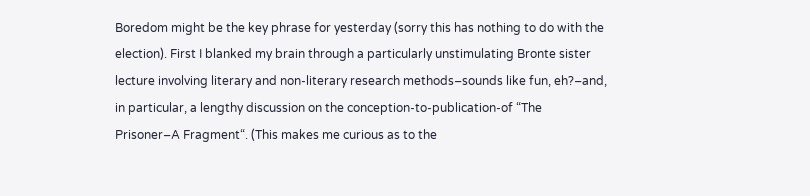Boredom might be the key phrase for yesterday (sorry this has nothing to do with the election). First I blanked my brain through a particularly unstimulating Bronte sister lecture involving literary and non-literary research methods–sounds like fun, eh?–and, in particular, a lengthy discussion on the conception-to-publication-of “The Prisoner–A Fragment“. (This makes me curious as to the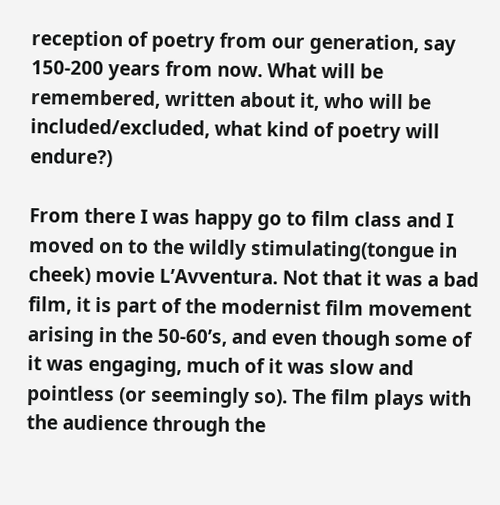reception of poetry from our generation, say 150-200 years from now. What will be remembered, written about it, who will be included/excluded, what kind of poetry will endure?)

From there I was happy go to film class and I moved on to the wildly stimulating(tongue in cheek) movie L’Avventura. Not that it was a bad film, it is part of the modernist film movement arising in the 50-60’s, and even though some of it was engaging, much of it was slow and pointless (or seemingly so). The film plays with the audience through the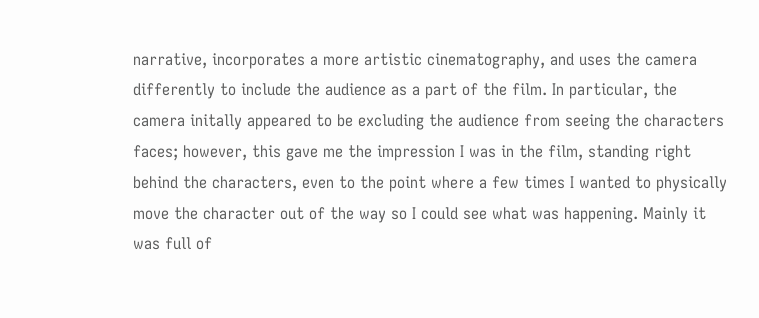narrative, incorporates a more artistic cinematography, and uses the camera differently to include the audience as a part of the film. In particular, the camera initally appeared to be excluding the audience from seeing the characters faces; however, this gave me the impression I was in the film, standing right behind the characters, even to the point where a few times I wanted to physically move the character out of the way so I could see what was happening. Mainly it was full of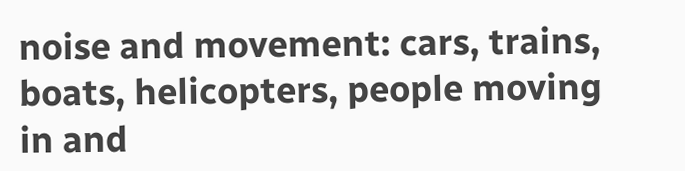noise and movement: cars, trains, boats, helicopters, people moving in and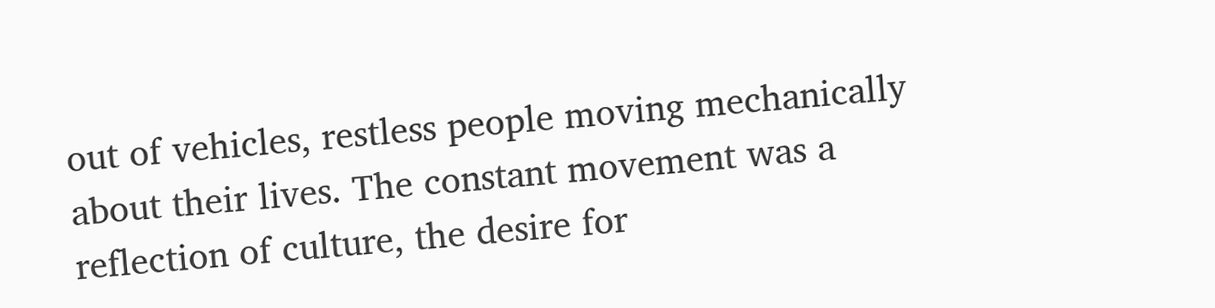out of vehicles, restless people moving mechanically about their lives. The constant movement was a reflection of culture, the desire for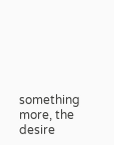something more, the desire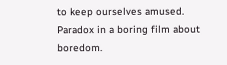to keep ourselves amused. Paradox in a boring film about boredom.